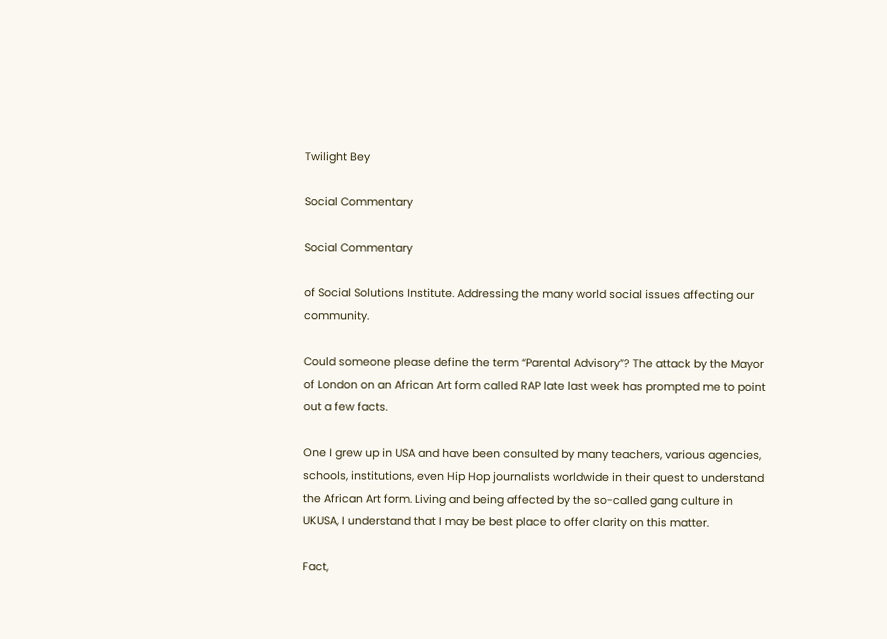Twilight Bey

Social Commentary

Social Commentary

of Social Solutions Institute. Addressing the many world social issues affecting our community.

Could someone please define the term “Parental Advisory”? The attack by the Mayor of London on an African Art form called RAP late last week has prompted me to point out a few facts.

One I grew up in USA and have been consulted by many teachers, various agencies, schools, institutions, even Hip Hop journalists worldwide in their quest to understand the African Art form. Living and being affected by the so-called gang culture in UKUSA, I understand that I may be best place to offer clarity on this matter.

Fact,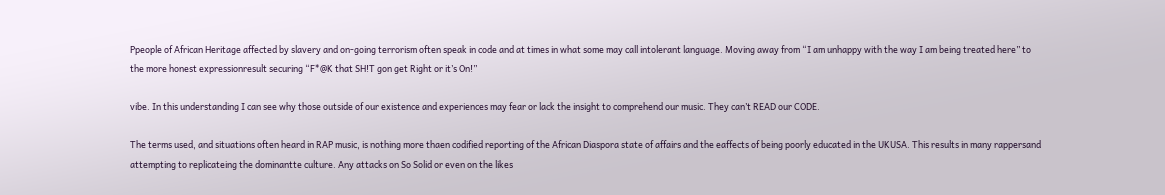Ppeople of African Heritage affected by slavery and on-going terrorism often speak in code and at times in what some may call intolerant language. Moving away from “I am unhappy with the way I am being treated here” to the more honest expressionresult securing “F*@K that SH!T gon get Right or it’s On!”

vibe. In this understanding I can see why those outside of our existence and experiences may fear or lack the insight to comprehend our music. They can’t READ our CODE.

The terms used, and situations often heard in RAP music, is nothing more thaen codified reporting of the African Diaspora state of affairs and the eaffects of being poorly educated in the UKUSA. This results in many rappersand attempting to replicateing the dominantte culture. Any attacks on So Solid or even on the likes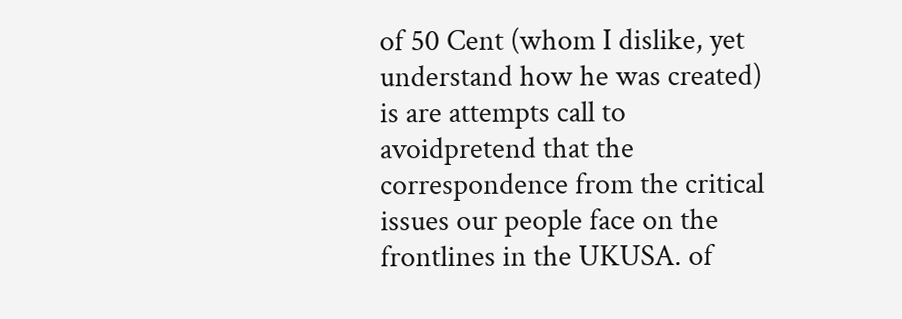of 50 Cent (whom I dislike, yet understand how he was created) is are attempts call to avoidpretend that the correspondence from the critical issues our people face on the frontlines in the UKUSA. of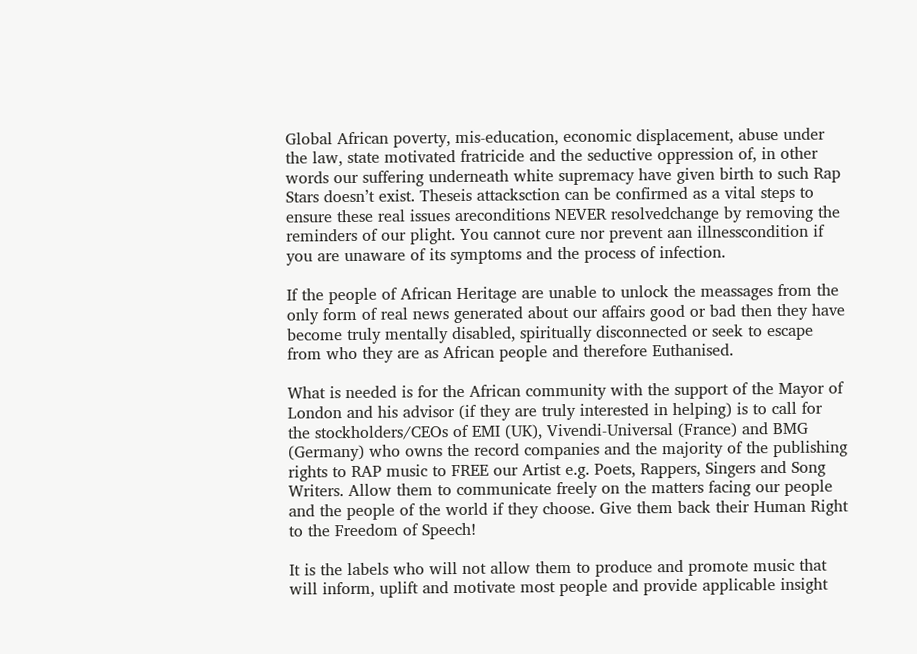Global African poverty, mis-education, economic displacement, abuse under the law, state motivated fratricide and the seductive oppression of, in other words our suffering underneath white supremacy have given birth to such Rap Stars doesn’t exist. Theseis attacksction can be confirmed as a vital steps to ensure these real issues areconditions NEVER resolvedchange by removing the reminders of our plight. You cannot cure nor prevent aan illnesscondition if you are unaware of its symptoms and the process of infection.

If the people of African Heritage are unable to unlock the meassages from the only form of real news generated about our affairs good or bad then they have become truly mentally disabled, spiritually disconnected or seek to escape from who they are as African people and therefore Euthanised.

What is needed is for the African community with the support of the Mayor of London and his advisor (if they are truly interested in helping) is to call for the stockholders/CEOs of EMI (UK), Vivendi-Universal (France) and BMG (Germany) who owns the record companies and the majority of the publishing rights to RAP music to FREE our Artist e.g. Poets, Rappers, Singers and Song Writers. Allow them to communicate freely on the matters facing our people and the people of the world if they choose. Give them back their Human Right to the Freedom of Speech!

It is the labels who will not allow them to produce and promote music that will inform, uplift and motivate most people and provide applicable insight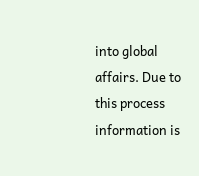into global affairs. Due to this process information is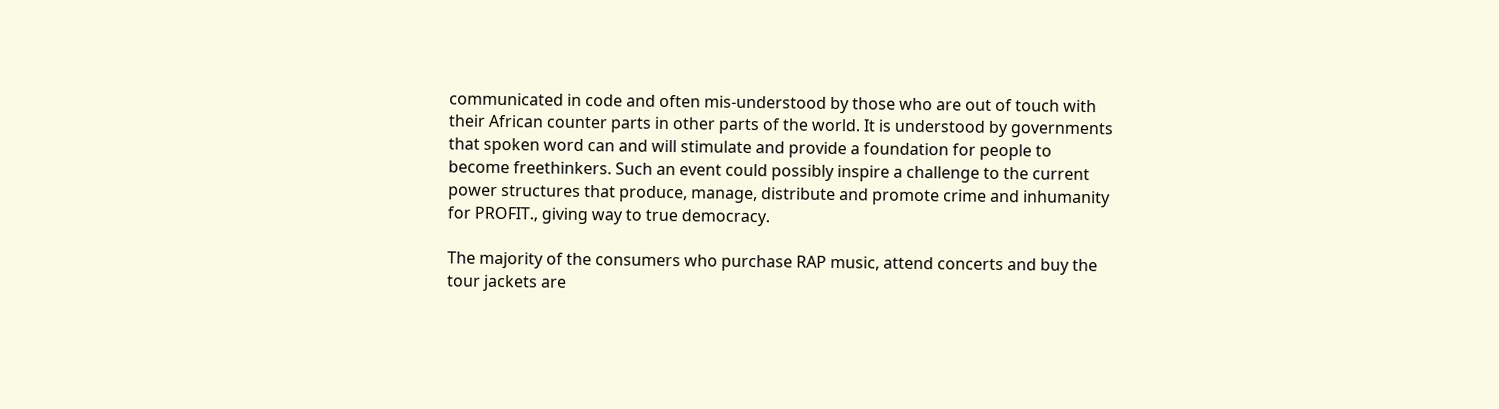communicated in code and often mis-understood by those who are out of touch with their African counter parts in other parts of the world. It is understood by governments that spoken word can and will stimulate and provide a foundation for people to become freethinkers. Such an event could possibly inspire a challenge to the current power structures that produce, manage, distribute and promote crime and inhumanity for PROFIT., giving way to true democracy.

The majority of the consumers who purchase RAP music, attend concerts and buy the tour jackets are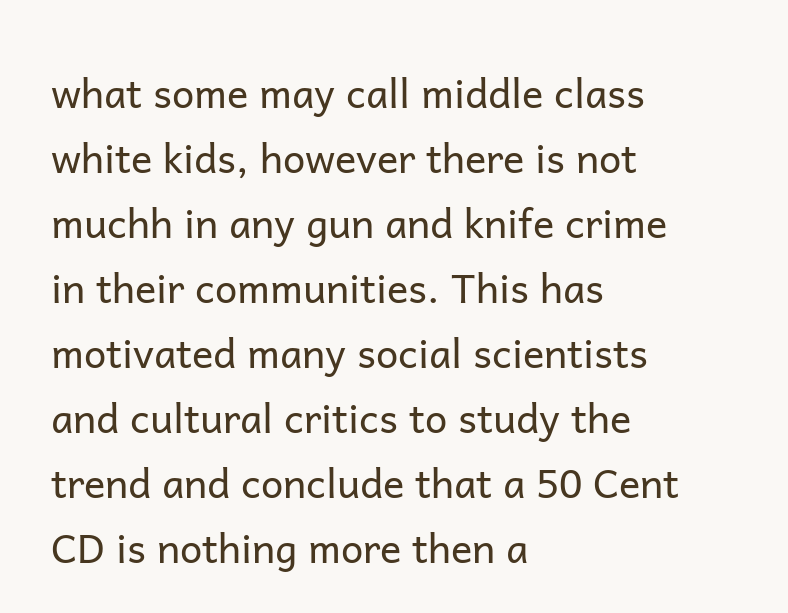what some may call middle class white kids, however there is not muchh in any gun and knife crime in their communities. This has motivated many social scientists and cultural critics to study the trend and conclude that a 50 Cent CD is nothing more then a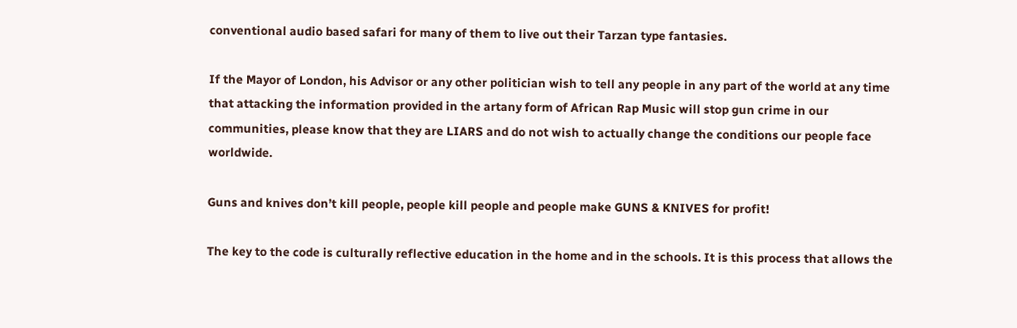conventional audio based safari for many of them to live out their Tarzan type fantasies.

If the Mayor of London, his Advisor or any other politician wish to tell any people in any part of the world at any time that attacking the information provided in the artany form of African Rap Music will stop gun crime in our communities, please know that they are LIARS and do not wish to actually change the conditions our people face worldwide.

Guns and knives don’t kill people, people kill people and people make GUNS & KNIVES for profit!

The key to the code is culturally reflective education in the home and in the schools. It is this process that allows the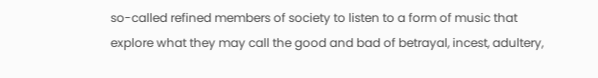so-called refined members of society to listen to a form of music that explore what they may call the good and bad of betrayal, incest, adultery,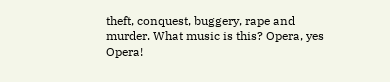theft, conquest, buggery, rape and murder. What music is this? Opera, yes Opera!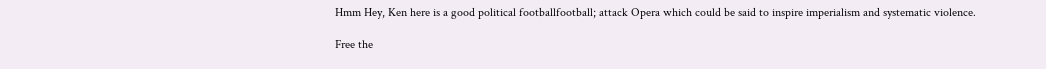Hmm Hey, Ken here is a good political footballfootball; attack Opera which could be said to inspire imperialism and systematic violence.

Free the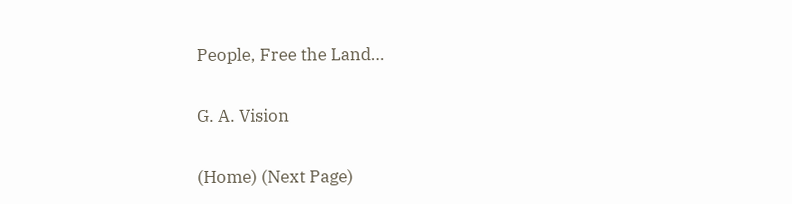People, Free the Land…

G. A. Vision

(Home) (Next Page)